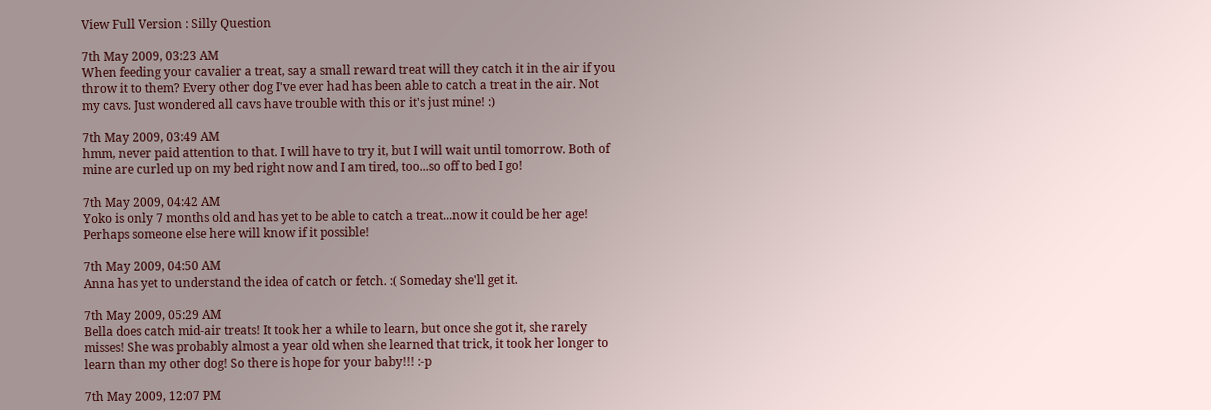View Full Version : Silly Question

7th May 2009, 03:23 AM
When feeding your cavalier a treat, say a small reward treat will they catch it in the air if you throw it to them? Every other dog I've ever had has been able to catch a treat in the air. Not my cavs. Just wondered all cavs have trouble with this or it's just mine! :)

7th May 2009, 03:49 AM
hmm, never paid attention to that. I will have to try it, but I will wait until tomorrow. Both of mine are curled up on my bed right now and I am tired, too...so off to bed I go!

7th May 2009, 04:42 AM
Yoko is only 7 months old and has yet to be able to catch a treat...now it could be her age! Perhaps someone else here will know if it possible!

7th May 2009, 04:50 AM
Anna has yet to understand the idea of catch or fetch. :( Someday she'll get it.

7th May 2009, 05:29 AM
Bella does catch mid-air treats! It took her a while to learn, but once she got it, she rarely misses! She was probably almost a year old when she learned that trick, it took her longer to learn than my other dog! So there is hope for your baby!!! :-p

7th May 2009, 12:07 PM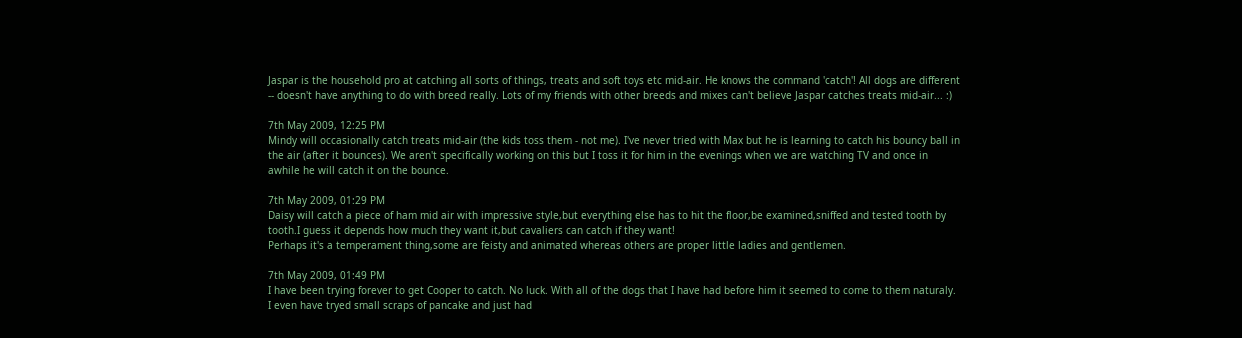Jaspar is the household pro at catching all sorts of things, treats and soft toys etc mid-air. He knows the command 'catch'! All dogs are different -- doesn't have anything to do with breed really. Lots of my friends with other breeds and mixes can't believe Jaspar catches treats mid-air... :)

7th May 2009, 12:25 PM
Mindy will occasionally catch treats mid-air (the kids toss them - not me). I've never tried with Max but he is learning to catch his bouncy ball in the air (after it bounces). We aren't specifically working on this but I toss it for him in the evenings when we are watching TV and once in awhile he will catch it on the bounce.

7th May 2009, 01:29 PM
Daisy will catch a piece of ham mid air with impressive style,but everything else has to hit the floor,be examined,sniffed and tested tooth by tooth.I guess it depends how much they want it,but cavaliers can catch if they want!
Perhaps it's a temperament thing,some are feisty and animated whereas others are proper little ladies and gentlemen.

7th May 2009, 01:49 PM
I have been trying forever to get Cooper to catch. No luck. With all of the dogs that I have had before him it seemed to come to them naturaly. I even have tryed small scraps of pancake and just had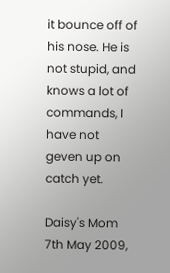it bounce off of his nose. He is not stupid, and knows a lot of commands, I have not geven up on catch yet.

Daisy's Mom
7th May 2009,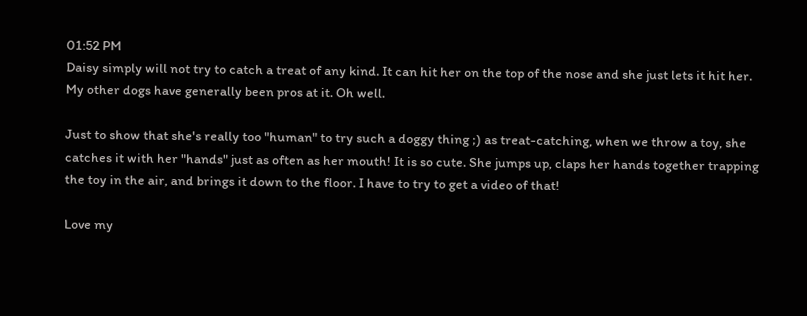01:52 PM
Daisy simply will not try to catch a treat of any kind. It can hit her on the top of the nose and she just lets it hit her. My other dogs have generally been pros at it. Oh well.

Just to show that she's really too "human" to try such a doggy thing ;) as treat-catching, when we throw a toy, she catches it with her "hands" just as often as her mouth! It is so cute. She jumps up, claps her hands together trapping the toy in the air, and brings it down to the floor. I have to try to get a video of that!

Love my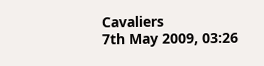Cavaliers
7th May 2009, 03:26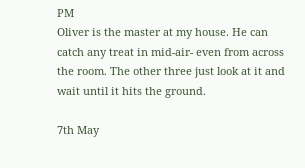PM
Oliver is the master at my house. He can catch any treat in mid-air- even from across the room. The other three just look at it and wait until it hits the ground.

7th May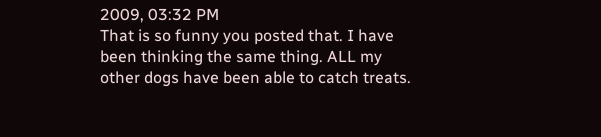2009, 03:32 PM
That is so funny you posted that. I have been thinking the same thing. ALL my other dogs have been able to catch treats.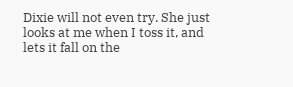Dixie will not even try. She just looks at me when I toss it, and lets it fall on the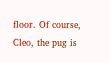floor. Of course, Cleo, the pug is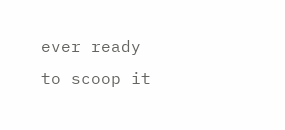ever ready to scoop it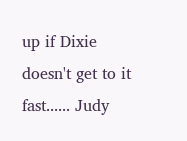up if Dixie doesn't get to it fast...... Judy